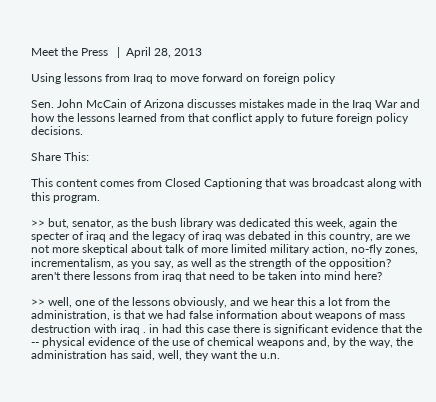Meet the Press   |  April 28, 2013

Using lessons from Iraq to move forward on foreign policy

Sen. John McCain of Arizona discusses mistakes made in the Iraq War and how the lessons learned from that conflict apply to future foreign policy decisions.

Share This:

This content comes from Closed Captioning that was broadcast along with this program.

>> but, senator, as the bush library was dedicated this week, again the specter of iraq and the legacy of iraq was debated in this country, are we not more skeptical about talk of more limited military action, no-fly zones, incrementalism, as you say, as well as the strength of the opposition? aren't there lessons from iraq that need to be taken into mind here?

>> well, one of the lessons obviously, and we hear this a lot from the administration, is that we had false information about weapons of mass destruction with iraq . in had this case there is significant evidence that the -- physical evidence of the use of chemical weapons and, by the way, the administration has said, well, they want the u.n.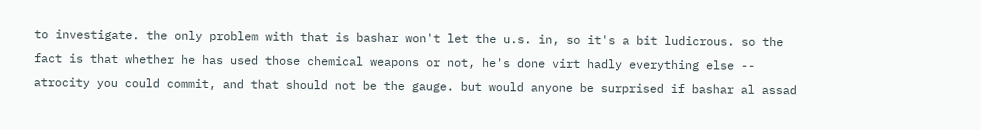to investigate. the only problem with that is bashar won't let the u.s. in, so it's a bit ludicrous. so the fact is that whether he has used those chemical weapons or not, he's done virt hadly everything else -- atrocity you could commit, and that should not be the gauge. but would anyone be surprised if bashar al assad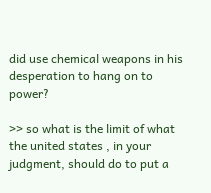did use chemical weapons in his desperation to hang on to power?

>> so what is the limit of what the united states , in your judgment, should do to put a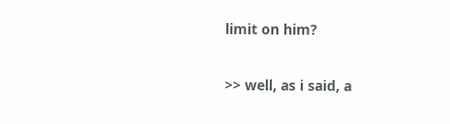limit on him?

>> well, as i said, a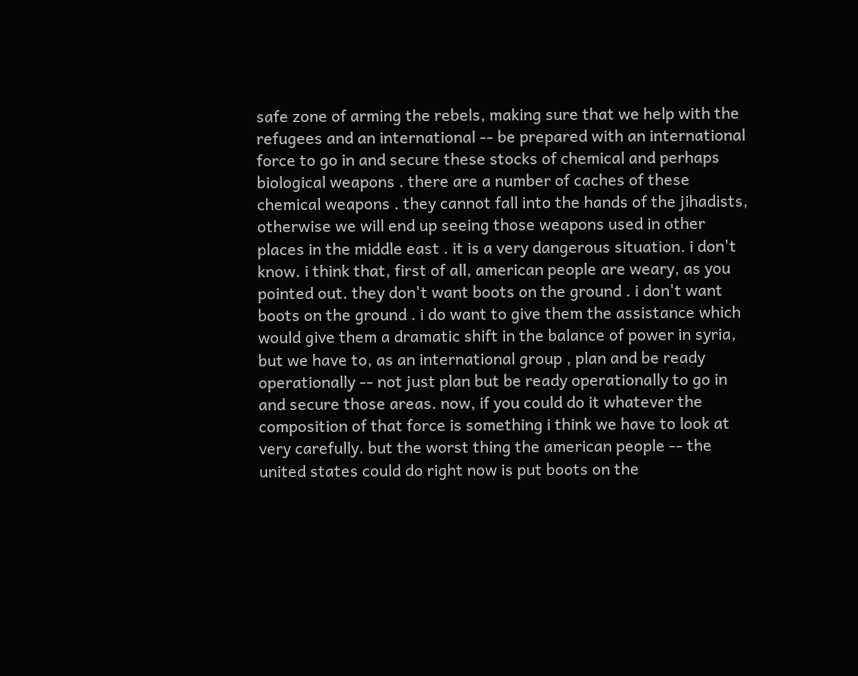safe zone of arming the rebels, making sure that we help with the refugees and an international -- be prepared with an international force to go in and secure these stocks of chemical and perhaps biological weapons . there are a number of caches of these chemical weapons . they cannot fall into the hands of the jihadists, otherwise we will end up seeing those weapons used in other places in the middle east . it is a very dangerous situation. i don't know. i think that, first of all, american people are weary, as you pointed out. they don't want boots on the ground . i don't want boots on the ground . i do want to give them the assistance which would give them a dramatic shift in the balance of power in syria, but we have to, as an international group , plan and be ready operationally -- not just plan but be ready operationally to go in and secure those areas. now, if you could do it whatever the composition of that force is something i think we have to look at very carefully. but the worst thing the american people -- the united states could do right now is put boots on the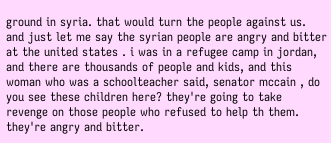ground in syria. that would turn the people against us. and just let me say the syrian people are angry and bitter at the united states . i was in a refugee camp in jordan, and there are thousands of people and kids, and this woman who was a schoolteacher said, senator mccain , do you see these children here? they're going to take revenge on those people who refused to help th them. they're angry and bitter.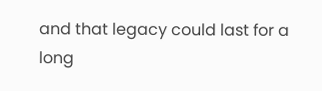and that legacy could last for a long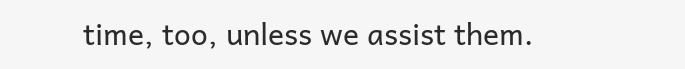time, too, unless we assist them.